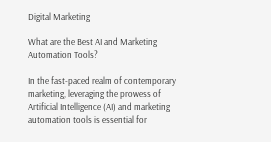Digital Marketing

What are the Best AI and Marketing Automation Tools?

In the fast-paced realm of contemporary marketing, leveraging the prowess of Artificial Intelligence (AI) and marketing automation tools is essential for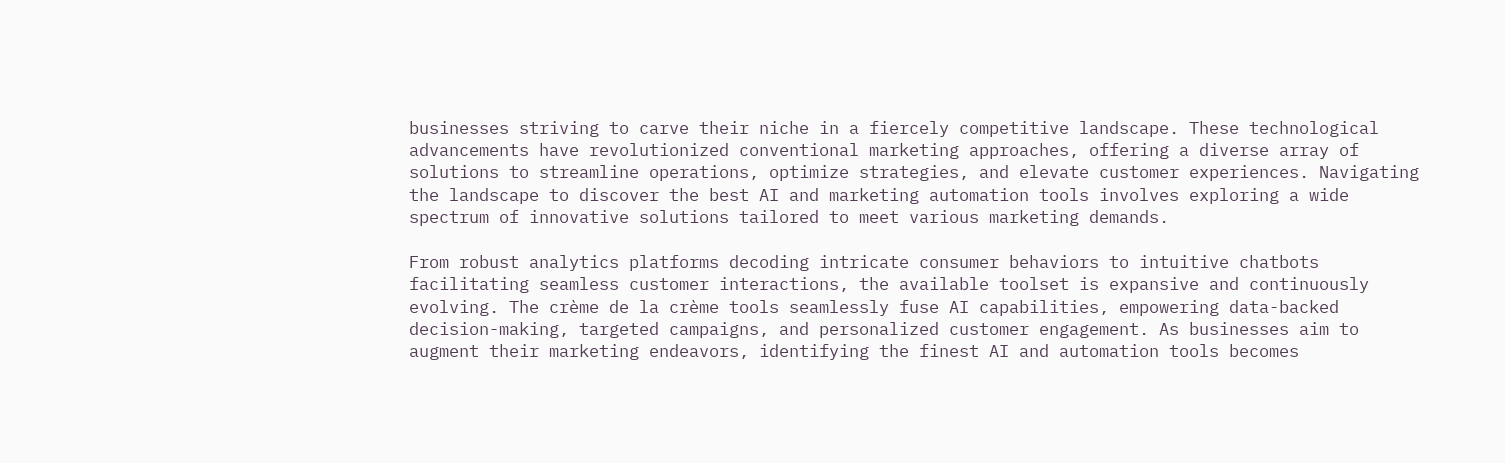businesses striving to carve their niche in a fiercely competitive landscape. These technological advancements have revolutionized conventional marketing approaches, offering a diverse array of solutions to streamline operations, optimize strategies, and elevate customer experiences. Navigating the landscape to discover the best AI and marketing automation tools involves exploring a wide spectrum of innovative solutions tailored to meet various marketing demands.

From robust analytics platforms decoding intricate consumer behaviors to intuitive chatbots facilitating seamless customer interactions, the available toolset is expansive and continuously evolving. The crème de la crème tools seamlessly fuse AI capabilities, empowering data-backed decision-making, targeted campaigns, and personalized customer engagement. As businesses aim to augment their marketing endeavors, identifying the finest AI and automation tools becomes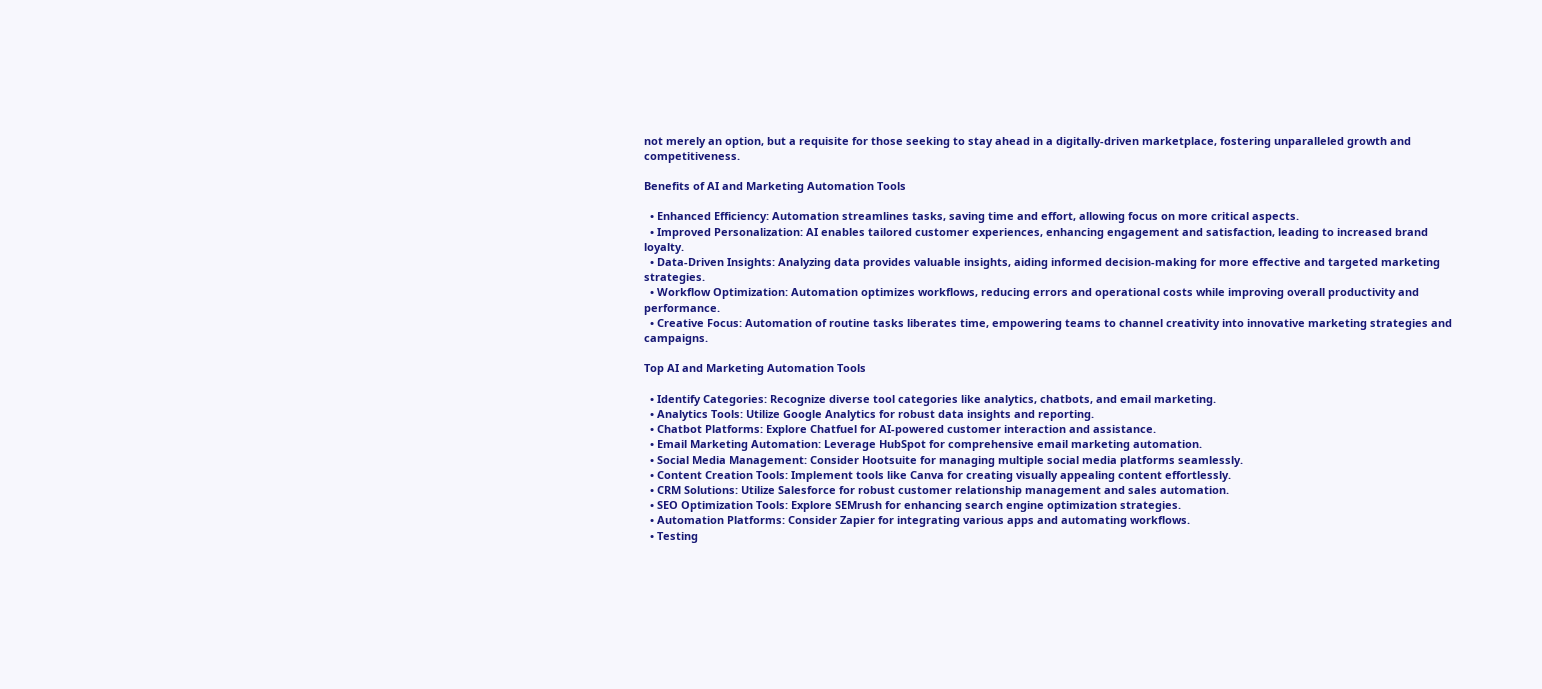not merely an option, but a requisite for those seeking to stay ahead in a digitally-driven marketplace, fostering unparalleled growth and competitiveness.

Benefits of AI and Marketing Automation Tools

  • Enhanced Efficiency: Automation streamlines tasks, saving time and effort, allowing focus on more critical aspects.
  • Improved Personalization: AI enables tailored customer experiences, enhancing engagement and satisfaction, leading to increased brand loyalty.
  • Data-Driven Insights: Analyzing data provides valuable insights, aiding informed decision-making for more effective and targeted marketing strategies.
  • Workflow Optimization: Automation optimizes workflows, reducing errors and operational costs while improving overall productivity and performance.
  • Creative Focus: Automation of routine tasks liberates time, empowering teams to channel creativity into innovative marketing strategies and campaigns.

Top AI and Marketing Automation Tools

  • Identify Categories: Recognize diverse tool categories like analytics, chatbots, and email marketing.
  • Analytics Tools: Utilize Google Analytics for robust data insights and reporting.
  • Chatbot Platforms: Explore Chatfuel for AI-powered customer interaction and assistance.
  • Email Marketing Automation: Leverage HubSpot for comprehensive email marketing automation.
  • Social Media Management: Consider Hootsuite for managing multiple social media platforms seamlessly.
  • Content Creation Tools: Implement tools like Canva for creating visually appealing content effortlessly.
  • CRM Solutions: Utilize Salesforce for robust customer relationship management and sales automation.
  • SEO Optimization Tools: Explore SEMrush for enhancing search engine optimization strategies.
  • Automation Platforms: Consider Zapier for integrating various apps and automating workflows.
  • Testing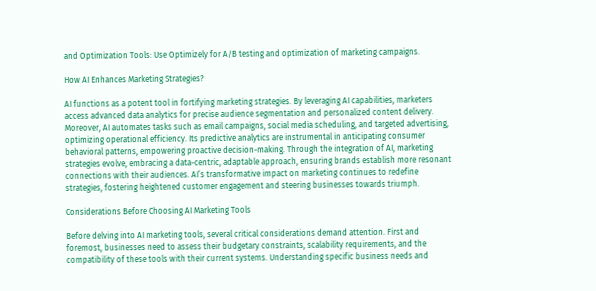and Optimization Tools: Use Optimizely for A/B testing and optimization of marketing campaigns.

How AI Enhances Marketing Strategies?

AI functions as a potent tool in fortifying marketing strategies. By leveraging AI capabilities, marketers access advanced data analytics for precise audience segmentation and personalized content delivery. Moreover, AI automates tasks such as email campaigns, social media scheduling, and targeted advertising, optimizing operational efficiency. Its predictive analytics are instrumental in anticipating consumer behavioral patterns, empowering proactive decision-making. Through the integration of AI, marketing strategies evolve, embracing a data-centric, adaptable approach, ensuring brands establish more resonant connections with their audiences. AI’s transformative impact on marketing continues to redefine strategies, fostering heightened customer engagement and steering businesses towards triumph.

Considerations Before Choosing AI Marketing Tools

Before delving into AI marketing tools, several critical considerations demand attention. First and foremost, businesses need to assess their budgetary constraints, scalability requirements, and the compatibility of these tools with their current systems. Understanding specific business needs and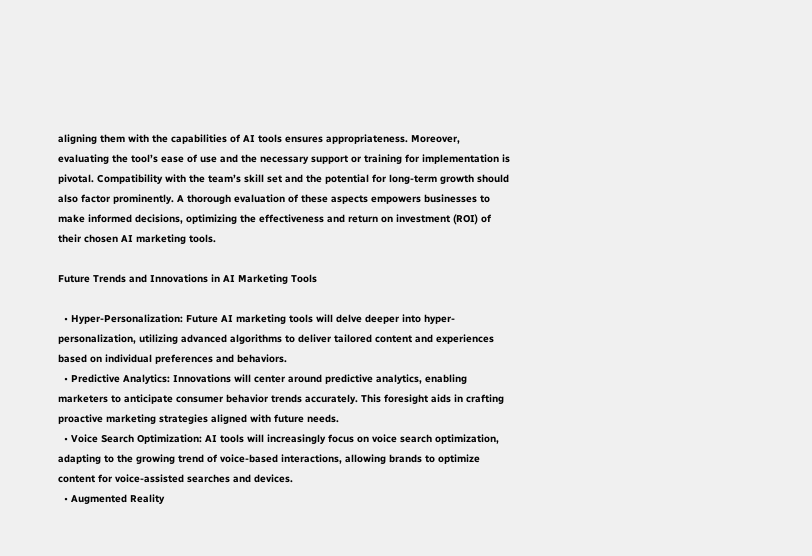aligning them with the capabilities of AI tools ensures appropriateness. Moreover, evaluating the tool’s ease of use and the necessary support or training for implementation is pivotal. Compatibility with the team’s skill set and the potential for long-term growth should also factor prominently. A thorough evaluation of these aspects empowers businesses to make informed decisions, optimizing the effectiveness and return on investment (ROI) of their chosen AI marketing tools.

Future Trends and Innovations in AI Marketing Tools

  • Hyper-Personalization: Future AI marketing tools will delve deeper into hyper-personalization, utilizing advanced algorithms to deliver tailored content and experiences based on individual preferences and behaviors.
  • Predictive Analytics: Innovations will center around predictive analytics, enabling marketers to anticipate consumer behavior trends accurately. This foresight aids in crafting proactive marketing strategies aligned with future needs.
  • Voice Search Optimization: AI tools will increasingly focus on voice search optimization, adapting to the growing trend of voice-based interactions, allowing brands to optimize content for voice-assisted searches and devices.
  • Augmented Reality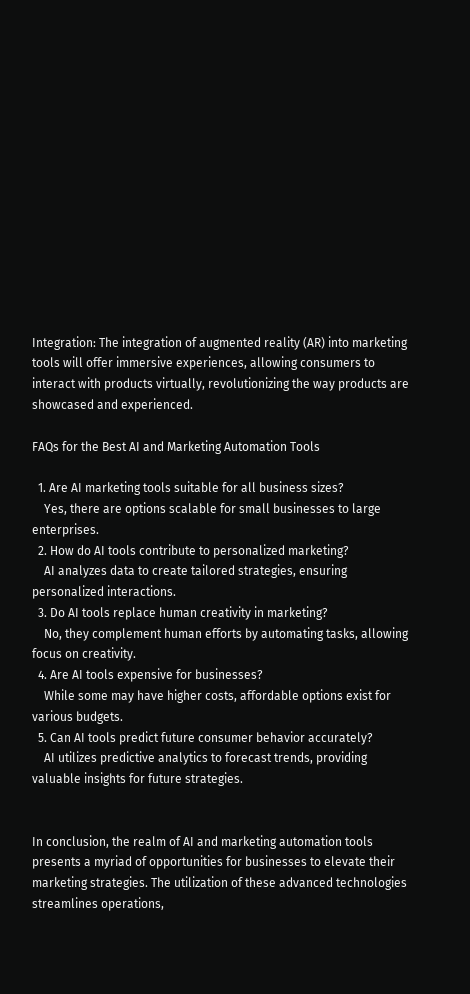Integration: The integration of augmented reality (AR) into marketing tools will offer immersive experiences, allowing consumers to interact with products virtually, revolutionizing the way products are showcased and experienced.

FAQs for the Best AI and Marketing Automation Tools

  1. Are AI marketing tools suitable for all business sizes?
    Yes, there are options scalable for small businesses to large enterprises.
  2. How do AI tools contribute to personalized marketing?
    AI analyzes data to create tailored strategies, ensuring personalized interactions.
  3. Do AI tools replace human creativity in marketing?
    No, they complement human efforts by automating tasks, allowing focus on creativity.
  4. Are AI tools expensive for businesses?
    While some may have higher costs, affordable options exist for various budgets.
  5. Can AI tools predict future consumer behavior accurately?
    AI utilizes predictive analytics to forecast trends, providing valuable insights for future strategies.


In conclusion, the realm of AI and marketing automation tools presents a myriad of opportunities for businesses to elevate their marketing strategies. The utilization of these advanced technologies streamlines operations,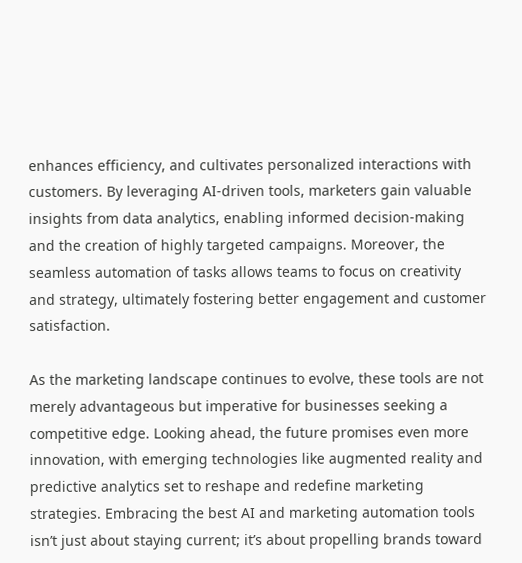enhances efficiency, and cultivates personalized interactions with customers. By leveraging AI-driven tools, marketers gain valuable insights from data analytics, enabling informed decision-making and the creation of highly targeted campaigns. Moreover, the seamless automation of tasks allows teams to focus on creativity and strategy, ultimately fostering better engagement and customer satisfaction.

As the marketing landscape continues to evolve, these tools are not merely advantageous but imperative for businesses seeking a competitive edge. Looking ahead, the future promises even more innovation, with emerging technologies like augmented reality and predictive analytics set to reshape and redefine marketing strategies. Embracing the best AI and marketing automation tools isn’t just about staying current; it’s about propelling brands toward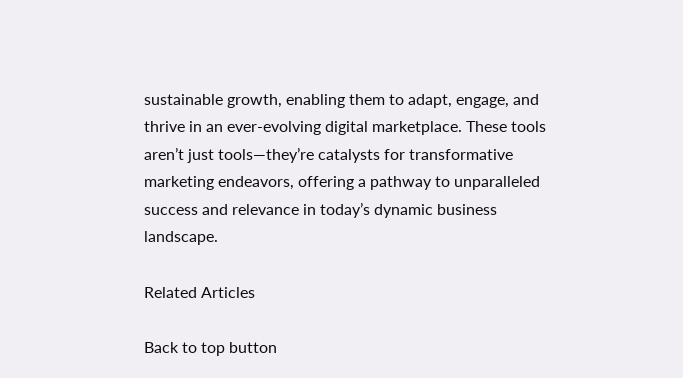sustainable growth, enabling them to adapt, engage, and thrive in an ever-evolving digital marketplace. These tools aren’t just tools—they’re catalysts for transformative marketing endeavors, offering a pathway to unparalleled success and relevance in today’s dynamic business landscape.

Related Articles

Back to top button